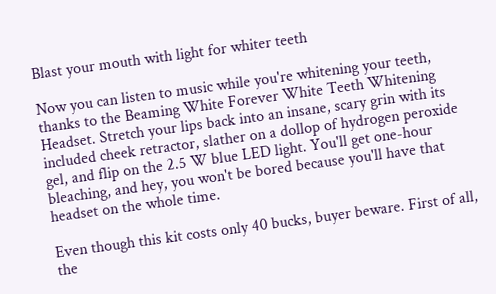Blast your mouth with light for whiter teeth

Now you can listen to music while you're whitening your teeth, thanks to the Beaming White Forever White Teeth Whitening Headset. Stretch your lips back into an insane, scary grin with its included cheek retractor, slather on a dollop of hydrogen peroxide gel, and flip on the 2.5 W blue LED light. You'll get one-hour bleaching, and hey, you won't be bored because you'll have that headset on the whole time.

Even though this kit costs only 40 bucks, buyer beware. First of all, the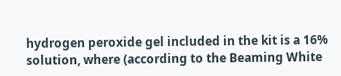hydrogen peroxide gel included in the kit is a 16% solution, where (according to the Beaming White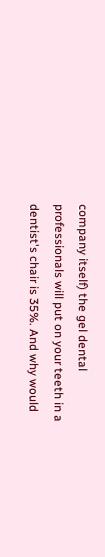company itself) the gel dental professionals will put on your teeth in a dentist's chair is 35%. And why would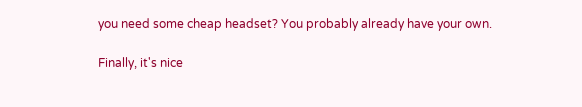you need some cheap headset? You probably already have your own.

Finally, it's nice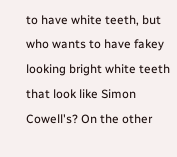to have white teeth, but who wants to have fakey looking bright white teeth that look like Simon Cowell's? On the other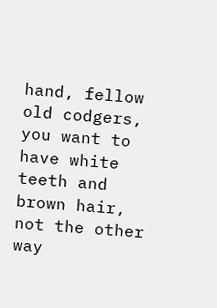hand, fellow old codgers, you want to have white teeth and brown hair, not the other way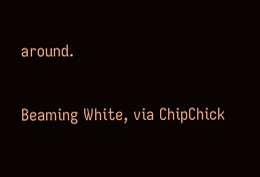around.

Beaming White, via ChipChick